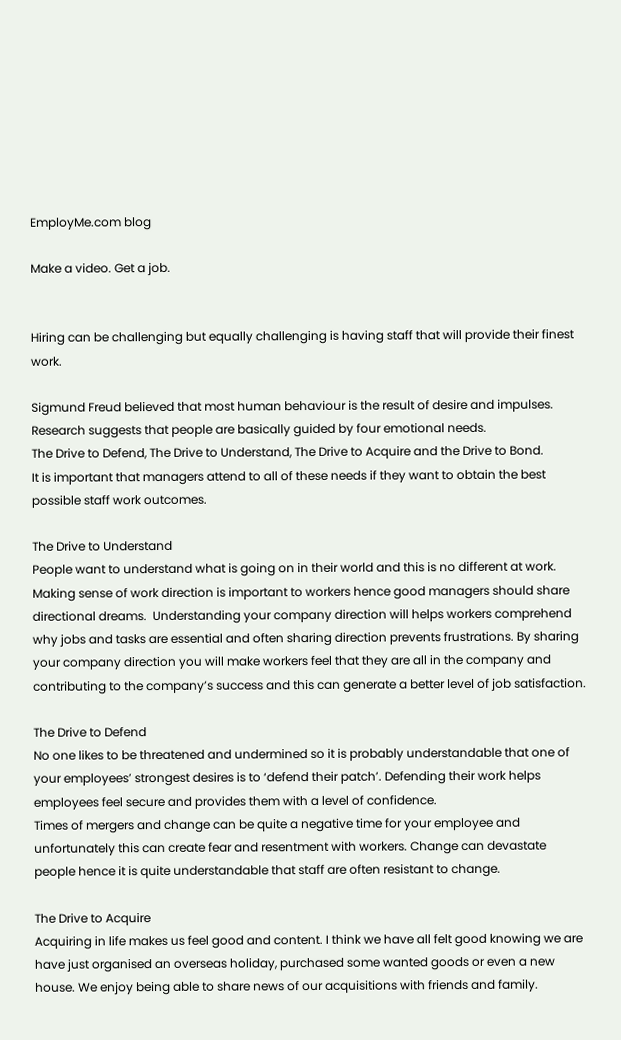EmployMe.com blog

Make a video. Get a job.


Hiring can be challenging but equally challenging is having staff that will provide their finest work.

Sigmund Freud believed that most human behaviour is the result of desire and impulses.
Research suggests that people are basically guided by four emotional needs.
The Drive to Defend, The Drive to Understand, The Drive to Acquire and the Drive to Bond.
It is important that managers attend to all of these needs if they want to obtain the best possible staff work outcomes.

The Drive to Understand
People want to understand what is going on in their world and this is no different at work. Making sense of work direction is important to workers hence good managers should share directional dreams.  Understanding your company direction will helps workers comprehend why jobs and tasks are essential and often sharing direction prevents frustrations. By sharing your company direction you will make workers feel that they are all in the company and contributing to the company’s success and this can generate a better level of job satisfaction.

The Drive to Defend
No one likes to be threatened and undermined so it is probably understandable that one of your employees’ strongest desires is to ‘defend their patch’. Defending their work helps employees feel secure and provides them with a level of confidence.
Times of mergers and change can be quite a negative time for your employee and unfortunately this can create fear and resentment with workers. Change can devastate people hence it is quite understandable that staff are often resistant to change.

The Drive to Acquire
Acquiring in life makes us feel good and content. I think we have all felt good knowing we are have just organised an overseas holiday, purchased some wanted goods or even a new house. We enjoy being able to share news of our acquisitions with friends and family.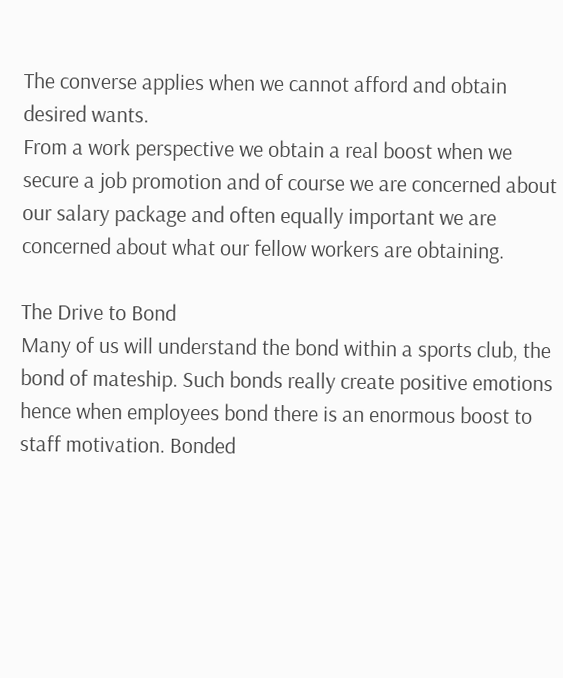The converse applies when we cannot afford and obtain desired wants.
From a work perspective we obtain a real boost when we secure a job promotion and of course we are concerned about our salary package and often equally important we are concerned about what our fellow workers are obtaining.

The Drive to Bond
Many of us will understand the bond within a sports club, the bond of mateship. Such bonds really create positive emotions hence when employees bond there is an enormous boost to staff motivation. Bonded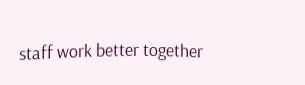staff work better together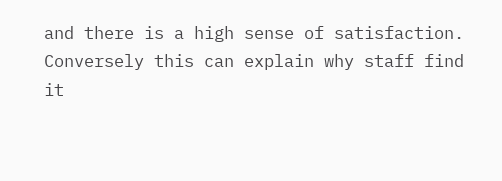and there is a high sense of satisfaction.
Conversely this can explain why staff find it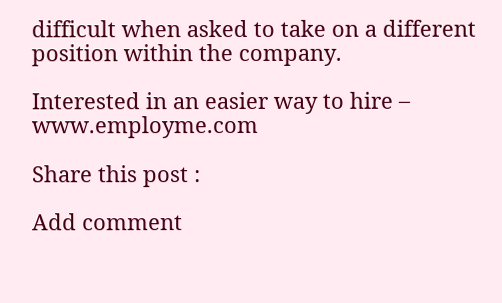difficult when asked to take on a different position within the company.

Interested in an easier way to hire –  www.employme.com

Share this post :

Add comment